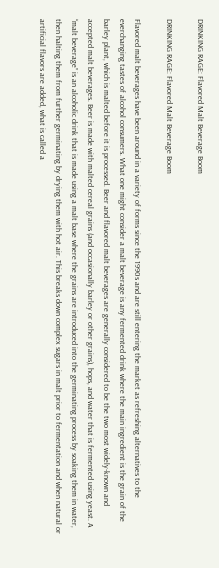DRINKING RAGE: Flavored Malt Beverage Boom

DRINKING RAGE: Flavored Malt Beverage Boom

Flavored malt beverages have been around in a variety of forms since the 1990s and are still entering the market as refreshing alternatives to the everchanging tastes of alcohol consumers. What one might consider a malt beverage is any fermented drink where the main ingredient is the grain of the barley plant, which is malted before it is processed. Beer and flavored malt beverages are generally considered to be the two most widely-known and accepted malt beverages. Beer is made with malted cereal grains (and occasionally barley or other grains), hops, and water that is fermented using yeast. A “malt beverage” is an alcoholic drink that is made using a malt base where the grains are introduced into the germinating process by soaking them in water, then halting them from further germinating by drying them with hot air. This breaks down complex sugars in malt prior to fermentation and when natural or artificial flavors are added, what is called a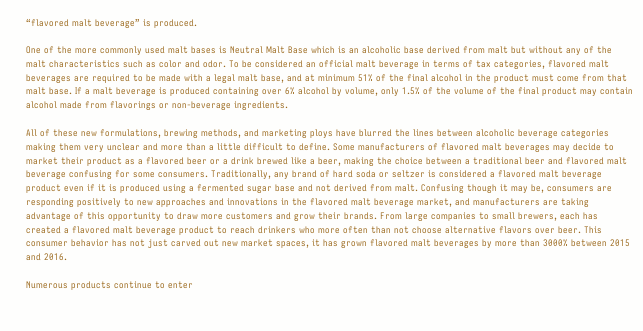“flavored malt beverage” is produced.

One of the more commonly used malt bases is Neutral Malt Base which is an alcoholic base derived from malt but without any of the malt characteristics such as color and odor. To be considered an official malt beverage in terms of tax categories, flavored malt beverages are required to be made with a legal malt base, and at minimum 51% of the final alcohol in the product must come from that malt base. If a malt beverage is produced containing over 6% alcohol by volume, only 1.5% of the volume of the final product may contain alcohol made from flavorings or non-beverage ingredients.

All of these new formulations, brewing methods, and marketing ploys have blurred the lines between alcoholic beverage categories making them very unclear and more than a little difficult to define. Some manufacturers of flavored malt beverages may decide to market their product as a flavored beer or a drink brewed like a beer, making the choice between a traditional beer and flavored malt beverage confusing for some consumers. Traditionally, any brand of hard soda or seltzer is considered a flavored malt beverage product even if it is produced using a fermented sugar base and not derived from malt. Confusing though it may be, consumers are responding positively to new approaches and innovations in the flavored malt beverage market, and manufacturers are taking advantage of this opportunity to draw more customers and grow their brands. From large companies to small brewers, each has created a flavored malt beverage product to reach drinkers who more often than not choose alternative flavors over beer. This consumer behavior has not just carved out new market spaces, it has grown flavored malt beverages by more than 3000% between 2015 and 2016.

Numerous products continue to enter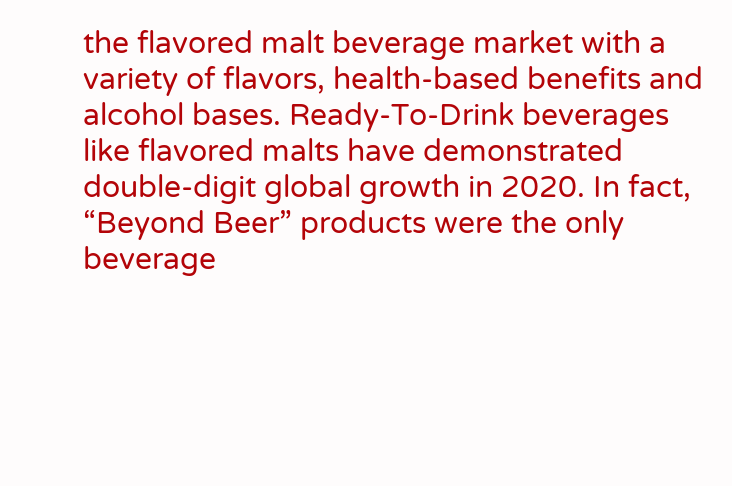the flavored malt beverage market with a variety of flavors, health-based benefits and alcohol bases. Ready-To-Drink beverages like flavored malts have demonstrated double-digit global growth in 2020. In fact, “Beyond Beer” products were the only beverage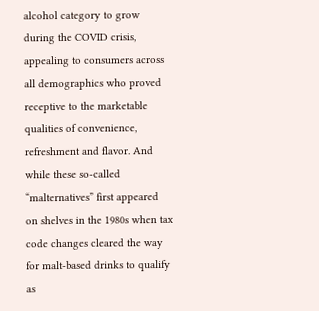alcohol category to grow during the COVID crisis, appealing to consumers across all demographics who proved receptive to the marketable qualities of convenience, refreshment and flavor. And while these so-called “malternatives” first appeared on shelves in the 1980s when tax code changes cleared the way for malt-based drinks to qualify as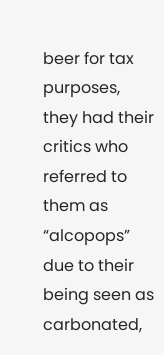beer for tax purposes, they had their critics who referred to them as “alcopops” due to their being seen as carbonated,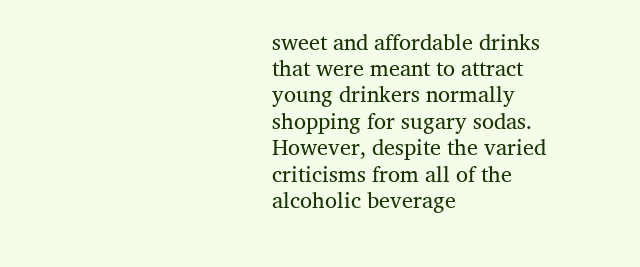sweet and affordable drinks that were meant to attract young drinkers normally shopping for sugary sodas. However, despite the varied criticisms from all of the alcoholic beverage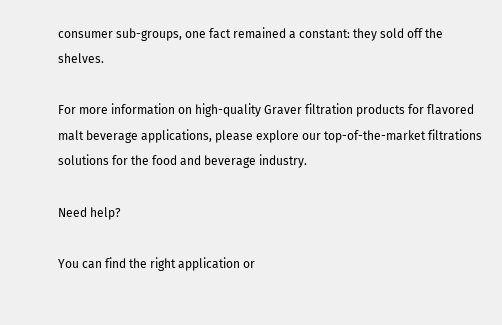consumer sub-groups, one fact remained a constant: they sold off the shelves.

For more information on high-quality Graver filtration products for flavored malt beverage applications, please explore our top-of-the-market filtrations solutions for the food and beverage industry.

Need help?

You can find the right application or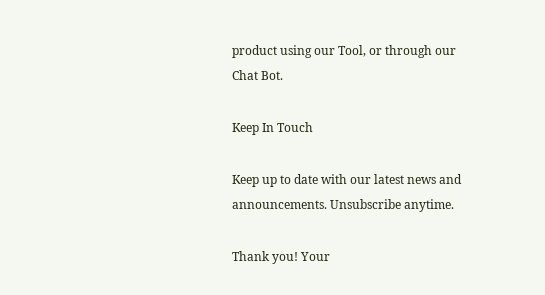product using our Tool, or through our Chat Bot.

Keep In Touch

Keep up to date with our latest news and announcements. Unsubscribe anytime.

Thank you! Your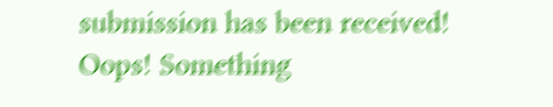submission has been received!
Oops! Something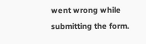went wrong while submitting the form.